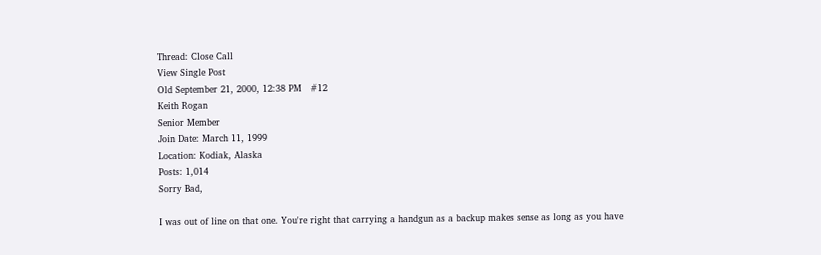Thread: Close Call
View Single Post
Old September 21, 2000, 12:38 PM   #12
Keith Rogan
Senior Member
Join Date: March 11, 1999
Location: Kodiak, Alaska
Posts: 1,014
Sorry Bad,

I was out of line on that one. You're right that carrying a handgun as a backup makes sense as long as you have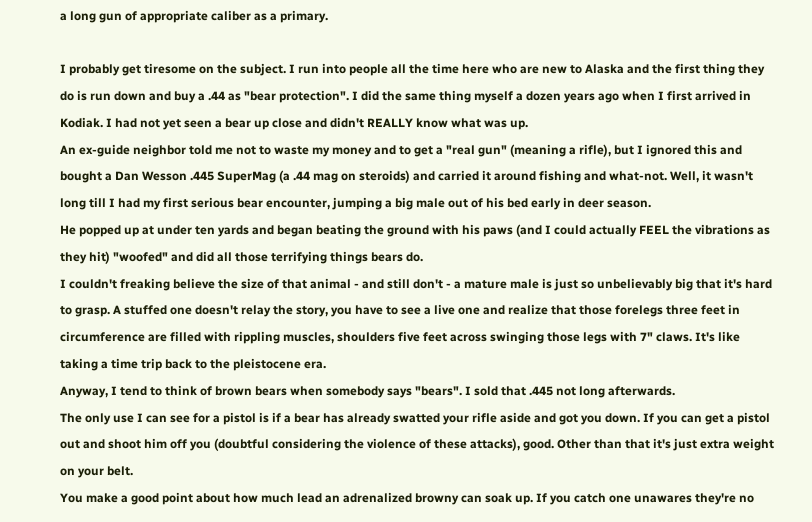a long gun of appropriate caliber as a primary.

I probably get tiresome on the subject. I run into people all the time here who are new to Alaska and the first thing they do is run down and buy a .44 as "bear protection". I did the same thing myself a dozen years ago when I first arrived in Kodiak. I had not yet seen a bear up close and didn't REALLY know what was up.
An ex-guide neighbor told me not to waste my money and to get a "real gun" (meaning a rifle), but I ignored this and bought a Dan Wesson .445 SuperMag (a .44 mag on steroids) and carried it around fishing and what-not. Well, it wasn't long till I had my first serious bear encounter, jumping a big male out of his bed early in deer season.
He popped up at under ten yards and began beating the ground with his paws (and I could actually FEEL the vibrations as they hit) "woofed" and did all those terrifying things bears do.
I couldn't freaking believe the size of that animal - and still don't - a mature male is just so unbelievably big that it's hard to grasp. A stuffed one doesn't relay the story, you have to see a live one and realize that those forelegs three feet in circumference are filled with rippling muscles, shoulders five feet across swinging those legs with 7" claws. It's like taking a time trip back to the pleistocene era.
Anyway, I tend to think of brown bears when somebody says "bears". I sold that .445 not long afterwards.
The only use I can see for a pistol is if a bear has already swatted your rifle aside and got you down. If you can get a pistol out and shoot him off you (doubtful considering the violence of these attacks), good. Other than that it's just extra weight on your belt.
You make a good point about how much lead an adrenalized browny can soak up. If you catch one unawares they're no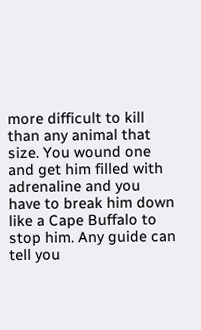more difficult to kill than any animal that size. You wound one and get him filled with adrenaline and you have to break him down like a Cape Buffalo to stop him. Any guide can tell you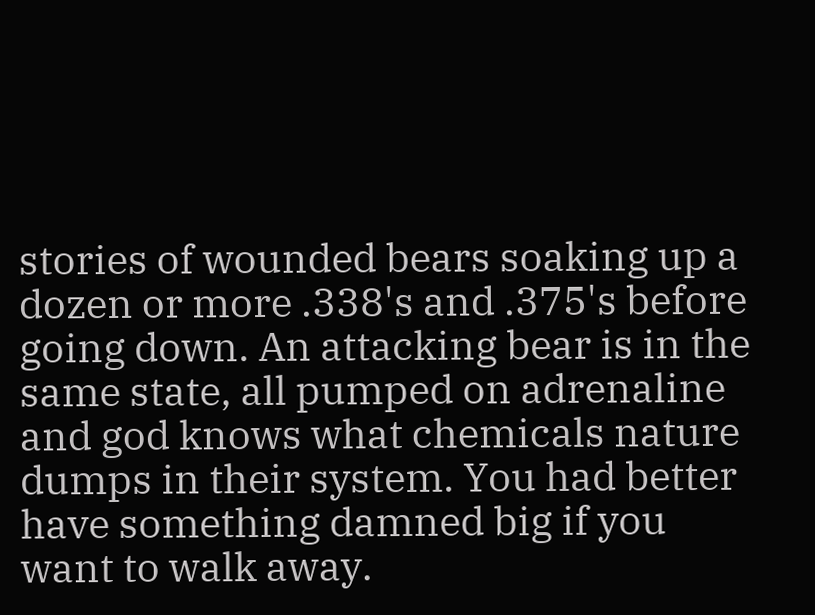stories of wounded bears soaking up a dozen or more .338's and .375's before going down. An attacking bear is in the same state, all pumped on adrenaline and god knows what chemicals nature dumps in their system. You had better have something damned big if you want to walk away.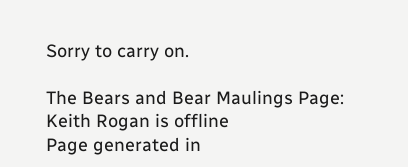Sorry to carry on.

The Bears and Bear Maulings Page:
Keith Rogan is offline
Page generated in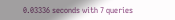0.03336 seconds with 7 queries